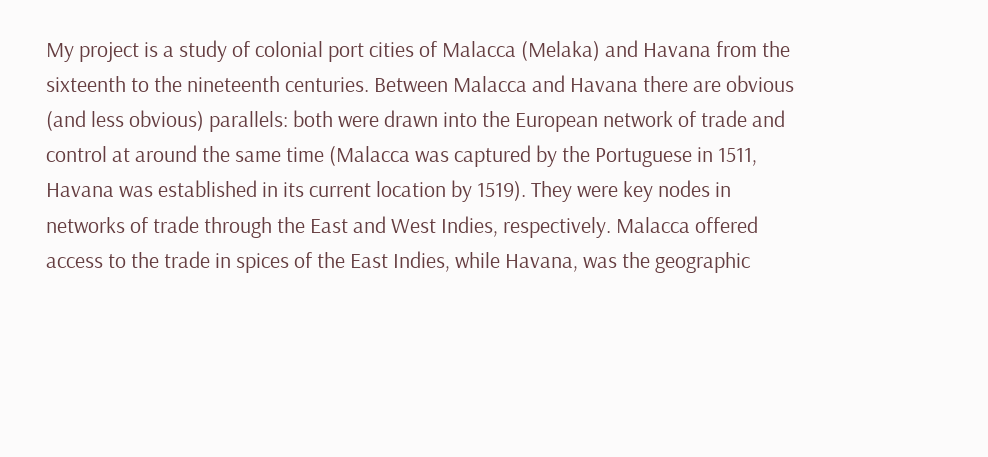My project is a study of colonial port cities of Malacca (Melaka) and Havana from the sixteenth to the nineteenth centuries. Between Malacca and Havana there are obvious (and less obvious) parallels: both were drawn into the European network of trade and control at around the same time (Malacca was captured by the Portuguese in 1511, Havana was established in its current location by 1519). They were key nodes in networks of trade through the East and West Indies, respectively. Malacca offered access to the trade in spices of the East Indies, while Havana, was the geographic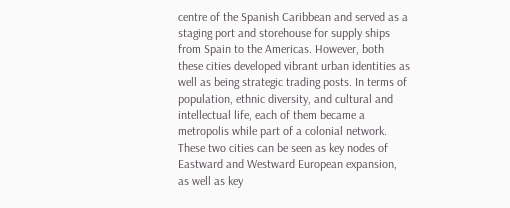centre of the Spanish Caribbean and served as a staging port and storehouse for supply ships from Spain to the Americas. However, both these cities developed vibrant urban identities as well as being strategic trading posts. In terms of population, ethnic diversity, and cultural and intellectual life, each of them became a metropolis while part of a colonial network. These two cities can be seen as key nodes of Eastward and Westward European expansion, as well as key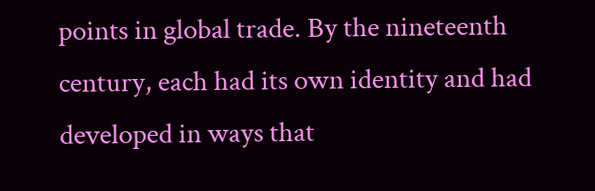points in global trade. By the nineteenth century, each had its own identity and had developed in ways that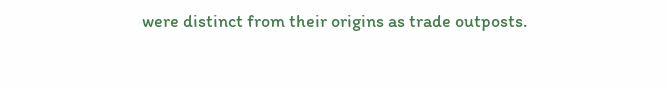were distinct from their origins as trade outposts.